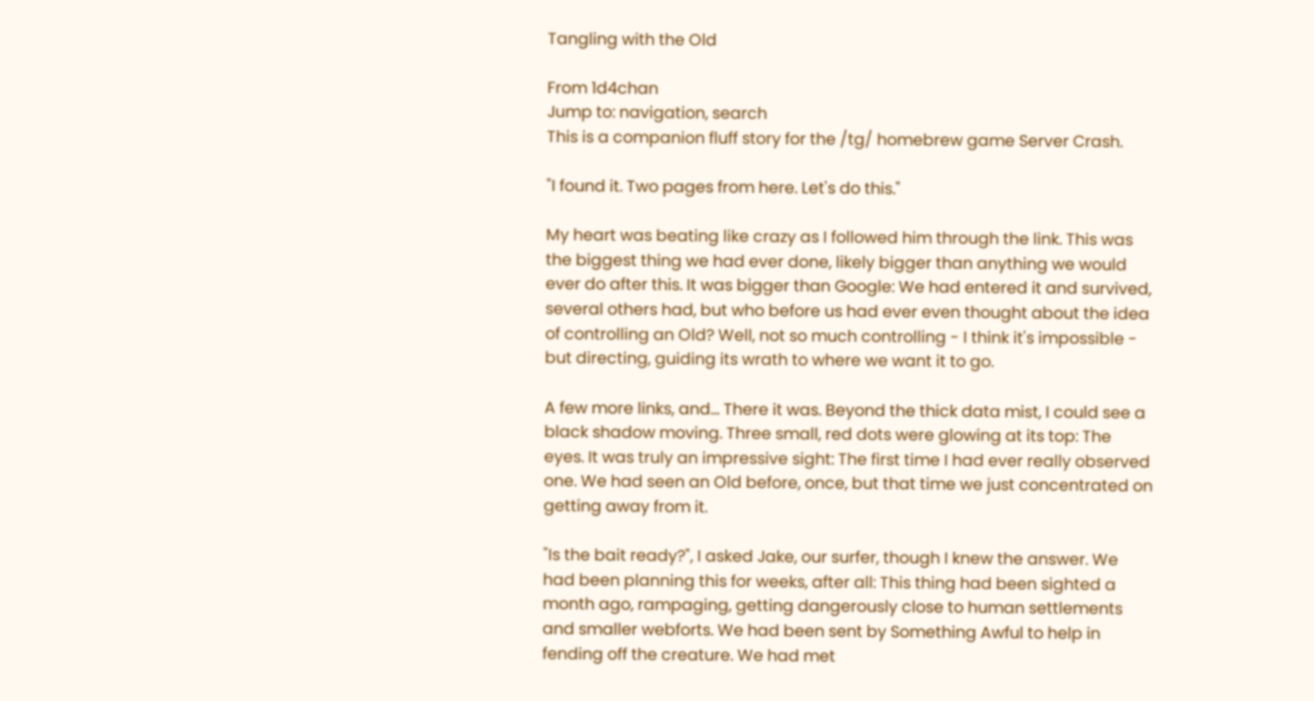Tangling with the Old

From 1d4chan
Jump to: navigation, search
This is a companion fluff story for the /tg/ homebrew game Server Crash.

"I found it. Two pages from here. Let's do this."

My heart was beating like crazy as I followed him through the link. This was the biggest thing we had ever done, likely bigger than anything we would ever do after this. It was bigger than Google: We had entered it and survived, several others had, but who before us had ever even thought about the idea of controlling an Old? Well, not so much controlling - I think it's impossible - but directing, guiding its wrath to where we want it to go.

A few more links, and... There it was. Beyond the thick data mist, I could see a black shadow moving. Three small, red dots were glowing at its top: The eyes. It was truly an impressive sight: The first time I had ever really observed one. We had seen an Old before, once, but that time we just concentrated on getting away from it.

"Is the bait ready?", I asked Jake, our surfer, though I knew the answer. We had been planning this for weeks, after all: This thing had been sighted a month ago, rampaging, getting dangerously close to human settlements and smaller webforts. We had been sent by Something Awful to help in fending off the creature. We had met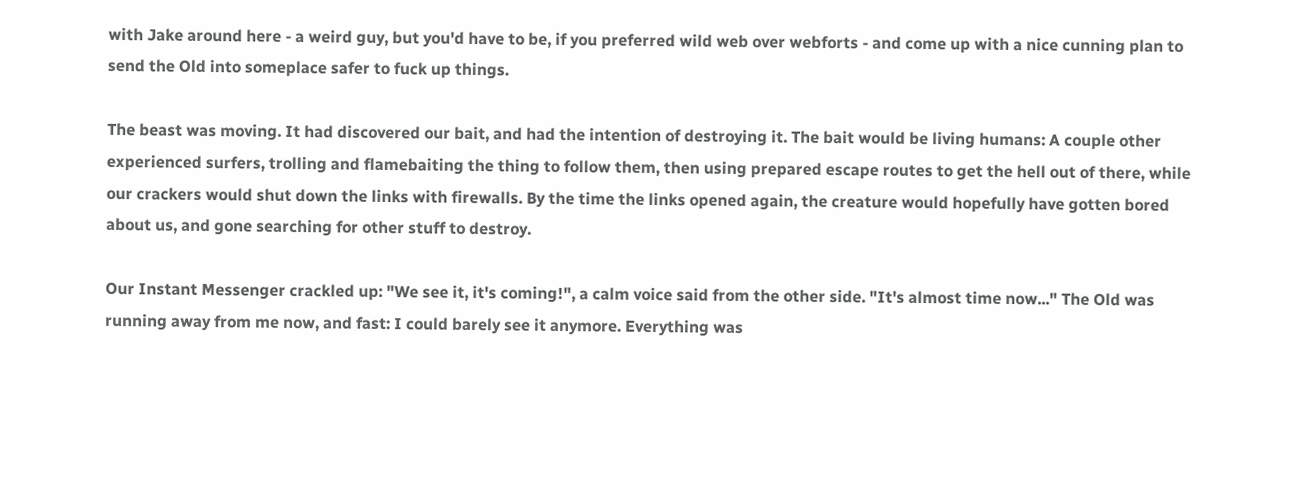with Jake around here - a weird guy, but you'd have to be, if you preferred wild web over webforts - and come up with a nice cunning plan to send the Old into someplace safer to fuck up things.

The beast was moving. It had discovered our bait, and had the intention of destroying it. The bait would be living humans: A couple other experienced surfers, trolling and flamebaiting the thing to follow them, then using prepared escape routes to get the hell out of there, while our crackers would shut down the links with firewalls. By the time the links opened again, the creature would hopefully have gotten bored about us, and gone searching for other stuff to destroy.

Our Instant Messenger crackled up: "We see it, it's coming!", a calm voice said from the other side. "It's almost time now..." The Old was running away from me now, and fast: I could barely see it anymore. Everything was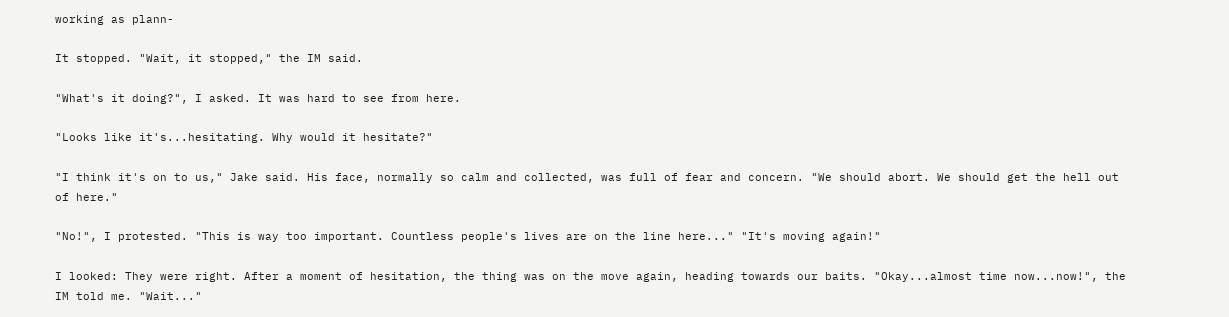working as plann-

It stopped. "Wait, it stopped," the IM said.

"What's it doing?", I asked. It was hard to see from here.

"Looks like it's...hesitating. Why would it hesitate?"

"I think it's on to us," Jake said. His face, normally so calm and collected, was full of fear and concern. "We should abort. We should get the hell out of here."

"No!", I protested. "This is way too important. Countless people's lives are on the line here..." "It's moving again!"

I looked: They were right. After a moment of hesitation, the thing was on the move again, heading towards our baits. "Okay...almost time now...now!", the IM told me. "Wait..."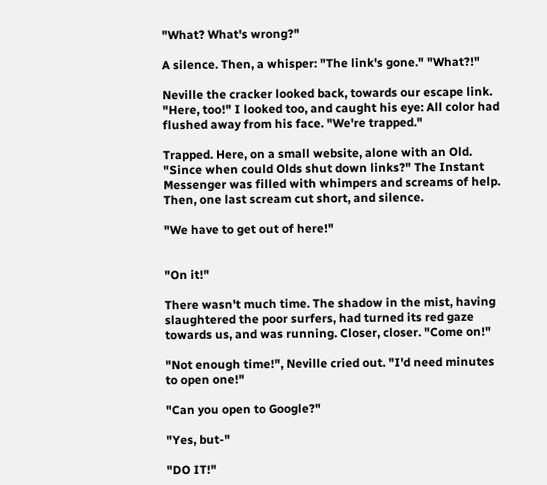"What? What's wrong?"

A silence. Then, a whisper: "The link's gone." "What?!"

Neville the cracker looked back, towards our escape link. "Here, too!" I looked too, and caught his eye: All color had flushed away from his face. "We're trapped."

Trapped. Here, on a small website, alone with an Old. "Since when could Olds shut down links?" The Instant Messenger was filled with whimpers and screams of help. Then, one last scream cut short, and silence.

"We have to get out of here!"


"On it!"

There wasn't much time. The shadow in the mist, having slaughtered the poor surfers, had turned its red gaze towards us, and was running. Closer, closer. "Come on!"

"Not enough time!", Neville cried out. "I'd need minutes to open one!"

"Can you open to Google?"

"Yes, but-"

"DO IT!"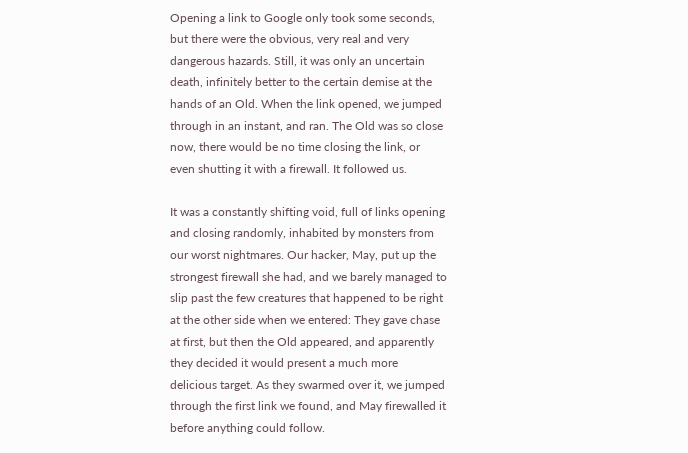Opening a link to Google only took some seconds, but there were the obvious, very real and very dangerous hazards. Still, it was only an uncertain death, infinitely better to the certain demise at the hands of an Old. When the link opened, we jumped through in an instant, and ran. The Old was so close now, there would be no time closing the link, or even shutting it with a firewall. It followed us.

It was a constantly shifting void, full of links opening and closing randomly, inhabited by monsters from our worst nightmares. Our hacker, May, put up the strongest firewall she had, and we barely managed to slip past the few creatures that happened to be right at the other side when we entered: They gave chase at first, but then the Old appeared, and apparently they decided it would present a much more delicious target. As they swarmed over it, we jumped through the first link we found, and May firewalled it before anything could follow.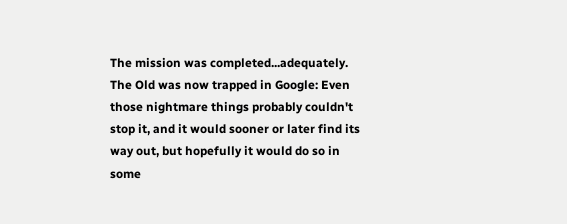The mission was completed...adequately. The Old was now trapped in Google: Even those nightmare things probably couldn't stop it, and it would sooner or later find its way out, but hopefully it would do so in some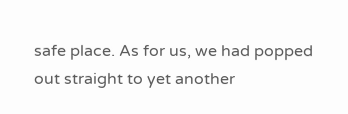safe place. As for us, we had popped out straight to yet another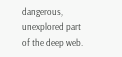dangerous, unexplored part of the deep web.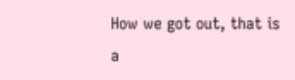How we got out, that is a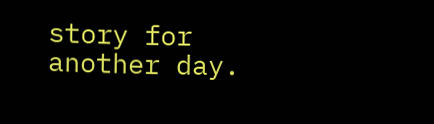story for another day.